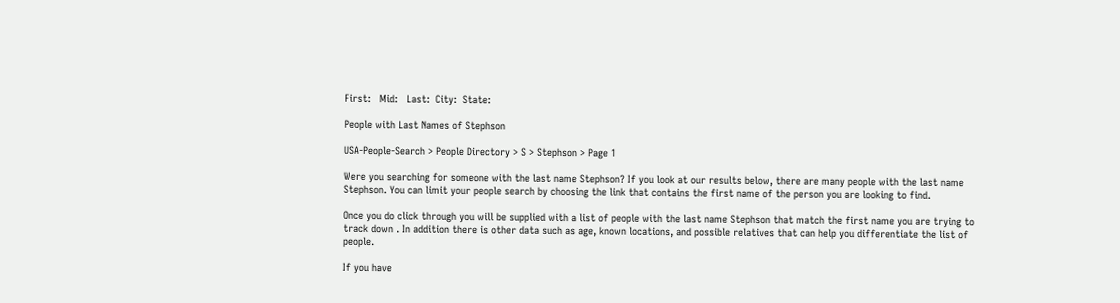First:   Mid:   Last:  City:  State:

People with Last Names of Stephson

USA-People-Search > People Directory > S > Stephson > Page 1

Were you searching for someone with the last name Stephson? If you look at our results below, there are many people with the last name Stephson. You can limit your people search by choosing the link that contains the first name of the person you are looking to find.

Once you do click through you will be supplied with a list of people with the last name Stephson that match the first name you are trying to track down . In addition there is other data such as age, known locations, and possible relatives that can help you differentiate the list of people.

If you have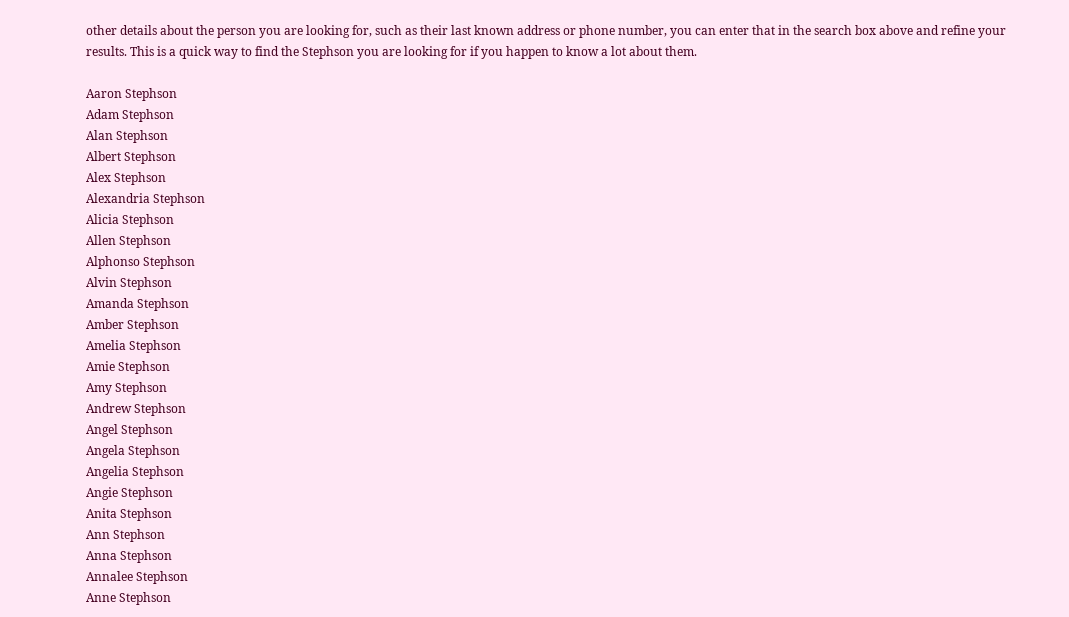other details about the person you are looking for, such as their last known address or phone number, you can enter that in the search box above and refine your results. This is a quick way to find the Stephson you are looking for if you happen to know a lot about them.

Aaron Stephson
Adam Stephson
Alan Stephson
Albert Stephson
Alex Stephson
Alexandria Stephson
Alicia Stephson
Allen Stephson
Alphonso Stephson
Alvin Stephson
Amanda Stephson
Amber Stephson
Amelia Stephson
Amie Stephson
Amy Stephson
Andrew Stephson
Angel Stephson
Angela Stephson
Angelia Stephson
Angie Stephson
Anita Stephson
Ann Stephson
Anna Stephson
Annalee Stephson
Anne Stephson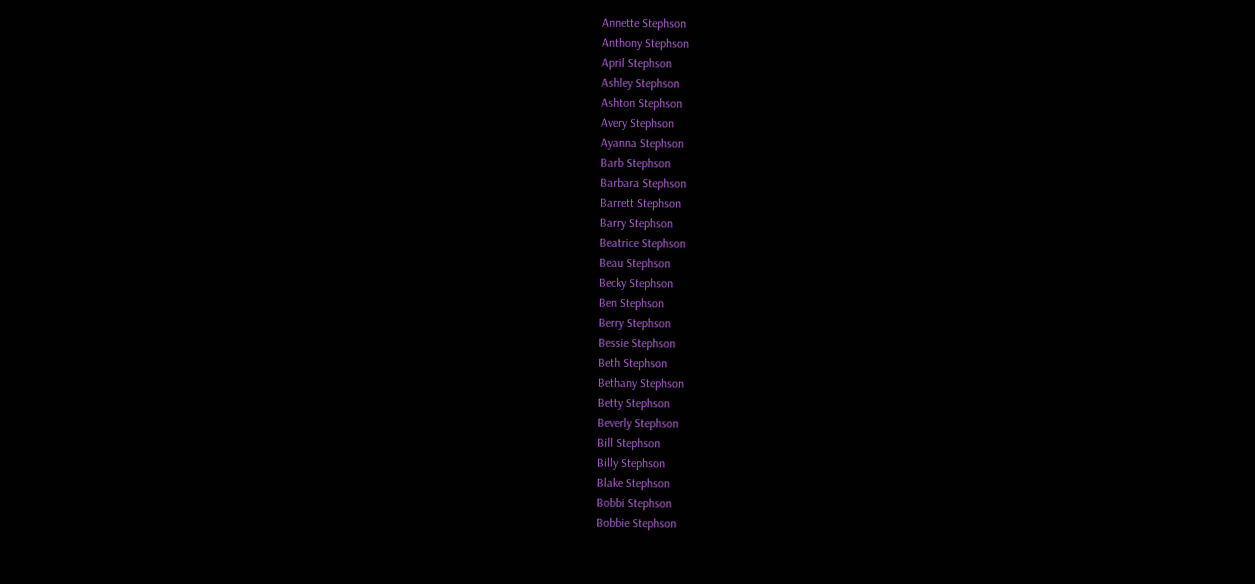Annette Stephson
Anthony Stephson
April Stephson
Ashley Stephson
Ashton Stephson
Avery Stephson
Ayanna Stephson
Barb Stephson
Barbara Stephson
Barrett Stephson
Barry Stephson
Beatrice Stephson
Beau Stephson
Becky Stephson
Ben Stephson
Berry Stephson
Bessie Stephson
Beth Stephson
Bethany Stephson
Betty Stephson
Beverly Stephson
Bill Stephson
Billy Stephson
Blake Stephson
Bobbi Stephson
Bobbie Stephson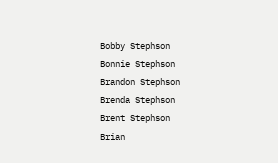Bobby Stephson
Bonnie Stephson
Brandon Stephson
Brenda Stephson
Brent Stephson
Brian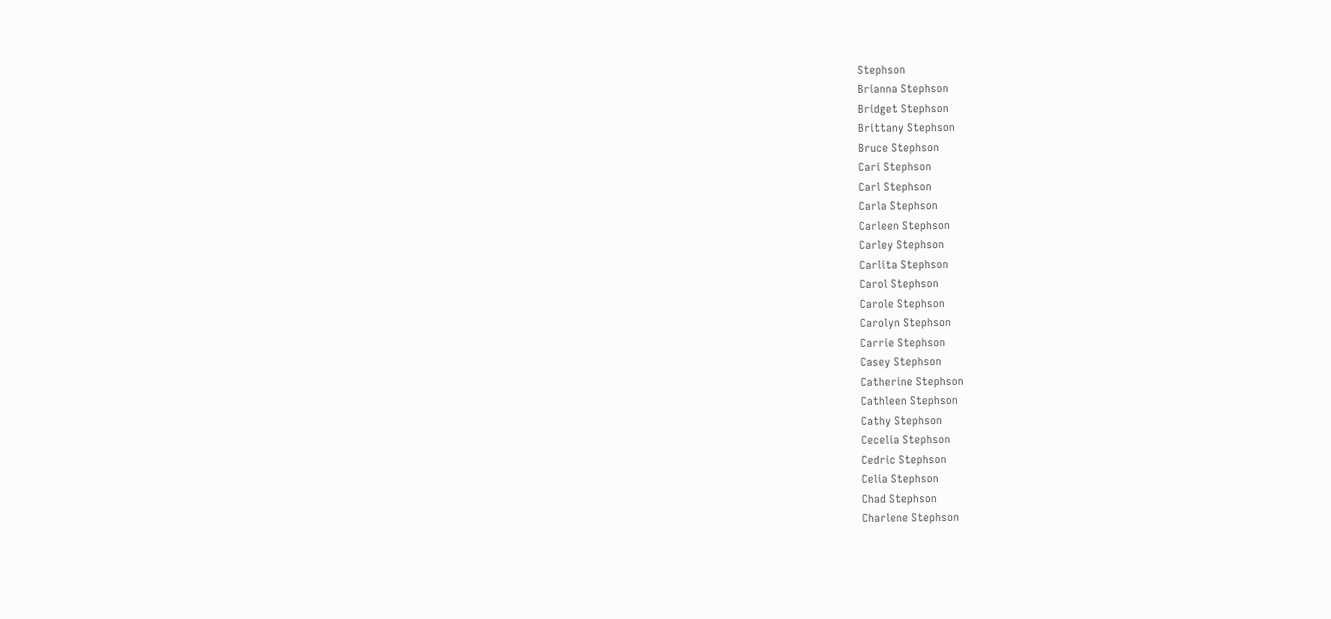Stephson
Brianna Stephson
Bridget Stephson
Brittany Stephson
Bruce Stephson
Cari Stephson
Carl Stephson
Carla Stephson
Carleen Stephson
Carley Stephson
Carlita Stephson
Carol Stephson
Carole Stephson
Carolyn Stephson
Carrie Stephson
Casey Stephson
Catherine Stephson
Cathleen Stephson
Cathy Stephson
Cecelia Stephson
Cedric Stephson
Celia Stephson
Chad Stephson
Charlene Stephson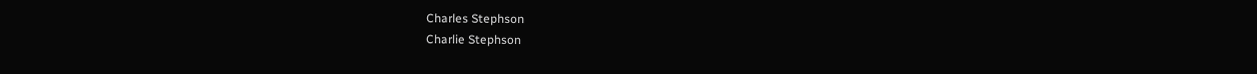Charles Stephson
Charlie Stephson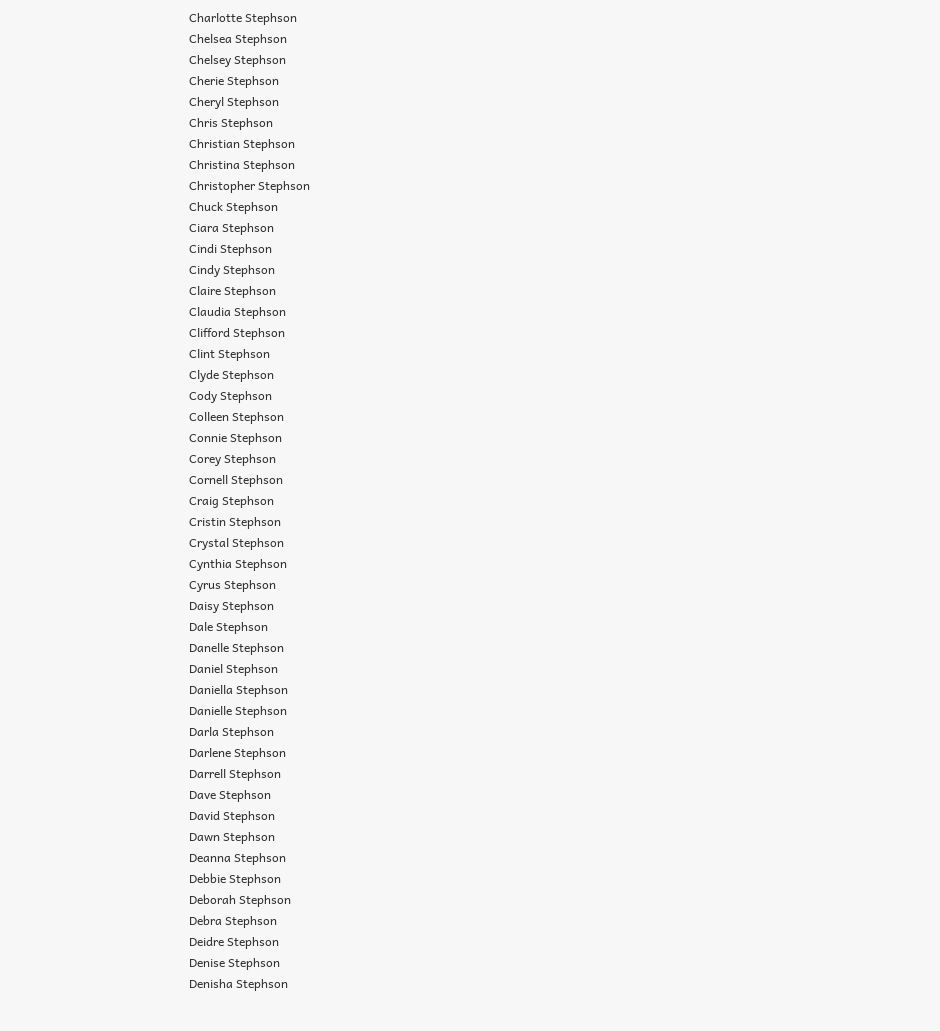Charlotte Stephson
Chelsea Stephson
Chelsey Stephson
Cherie Stephson
Cheryl Stephson
Chris Stephson
Christian Stephson
Christina Stephson
Christopher Stephson
Chuck Stephson
Ciara Stephson
Cindi Stephson
Cindy Stephson
Claire Stephson
Claudia Stephson
Clifford Stephson
Clint Stephson
Clyde Stephson
Cody Stephson
Colleen Stephson
Connie Stephson
Corey Stephson
Cornell Stephson
Craig Stephson
Cristin Stephson
Crystal Stephson
Cynthia Stephson
Cyrus Stephson
Daisy Stephson
Dale Stephson
Danelle Stephson
Daniel Stephson
Daniella Stephson
Danielle Stephson
Darla Stephson
Darlene Stephson
Darrell Stephson
Dave Stephson
David Stephson
Dawn Stephson
Deanna Stephson
Debbie Stephson
Deborah Stephson
Debra Stephson
Deidre Stephson
Denise Stephson
Denisha Stephson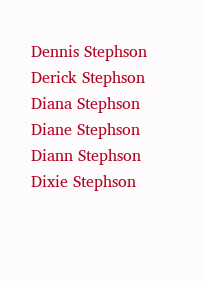Dennis Stephson
Derick Stephson
Diana Stephson
Diane Stephson
Diann Stephson
Dixie Stephson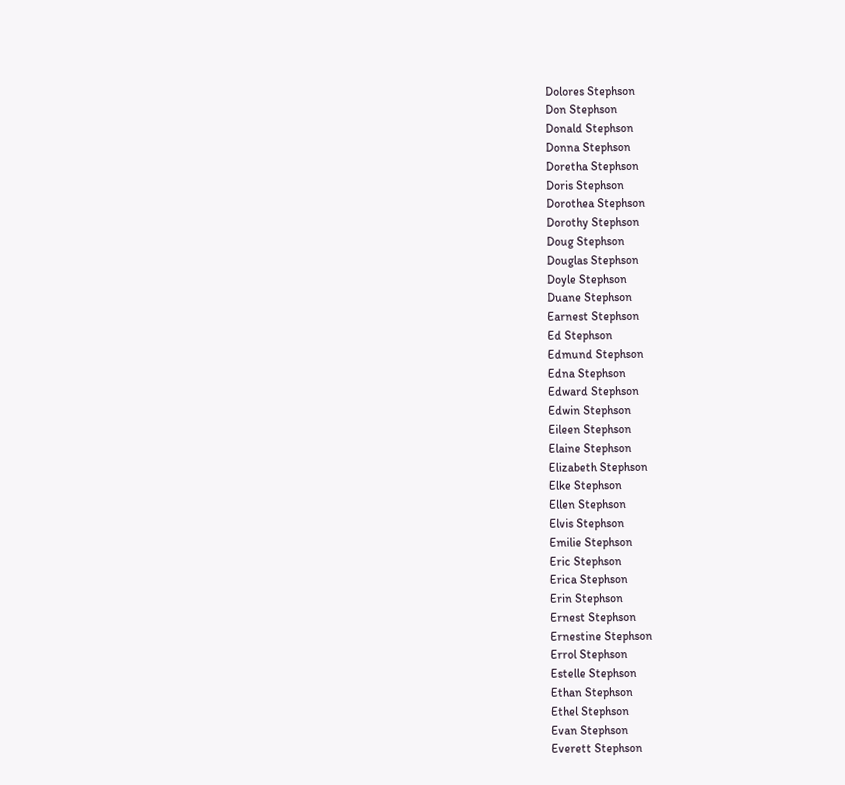Dolores Stephson
Don Stephson
Donald Stephson
Donna Stephson
Doretha Stephson
Doris Stephson
Dorothea Stephson
Dorothy Stephson
Doug Stephson
Douglas Stephson
Doyle Stephson
Duane Stephson
Earnest Stephson
Ed Stephson
Edmund Stephson
Edna Stephson
Edward Stephson
Edwin Stephson
Eileen Stephson
Elaine Stephson
Elizabeth Stephson
Elke Stephson
Ellen Stephson
Elvis Stephson
Emilie Stephson
Eric Stephson
Erica Stephson
Erin Stephson
Ernest Stephson
Ernestine Stephson
Errol Stephson
Estelle Stephson
Ethan Stephson
Ethel Stephson
Evan Stephson
Everett Stephson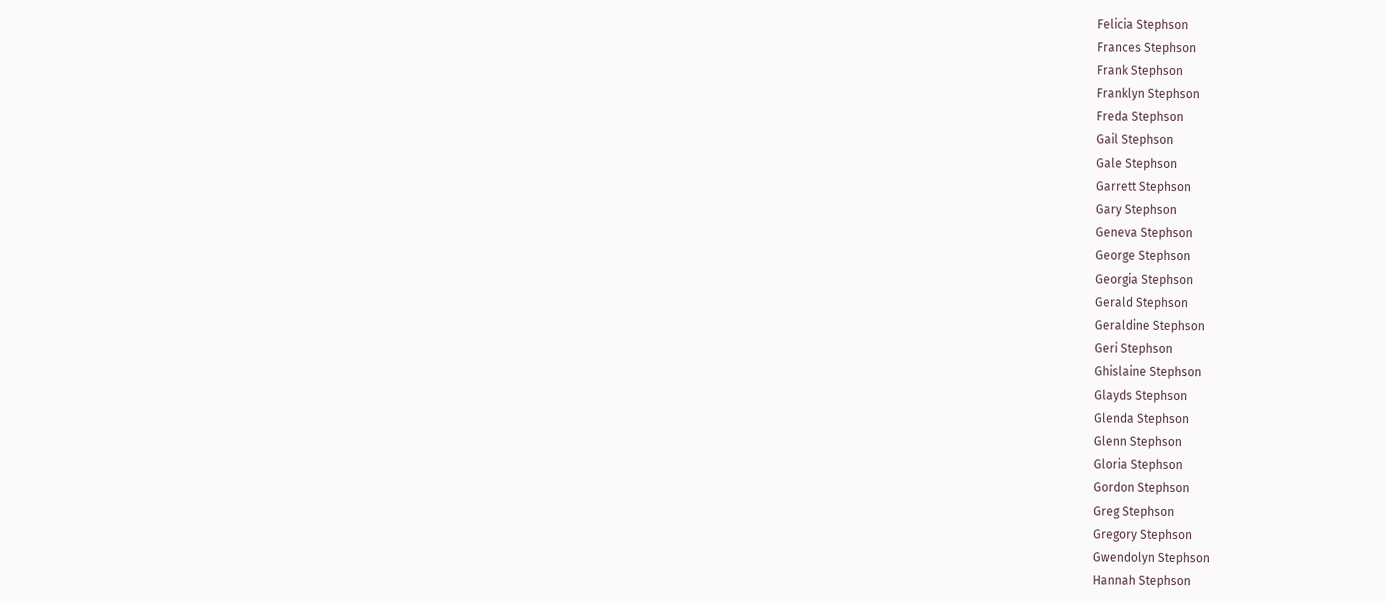Felicia Stephson
Frances Stephson
Frank Stephson
Franklyn Stephson
Freda Stephson
Gail Stephson
Gale Stephson
Garrett Stephson
Gary Stephson
Geneva Stephson
George Stephson
Georgia Stephson
Gerald Stephson
Geraldine Stephson
Geri Stephson
Ghislaine Stephson
Glayds Stephson
Glenda Stephson
Glenn Stephson
Gloria Stephson
Gordon Stephson
Greg Stephson
Gregory Stephson
Gwendolyn Stephson
Hannah Stephson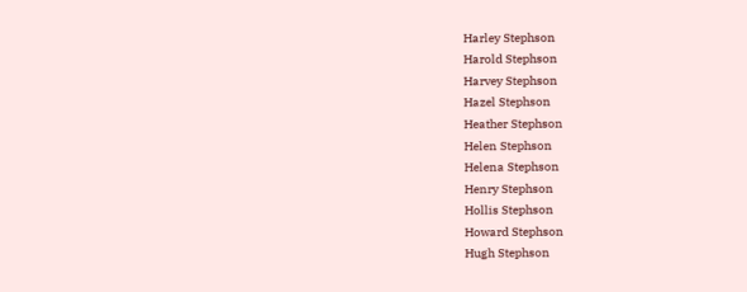Harley Stephson
Harold Stephson
Harvey Stephson
Hazel Stephson
Heather Stephson
Helen Stephson
Helena Stephson
Henry Stephson
Hollis Stephson
Howard Stephson
Hugh Stephson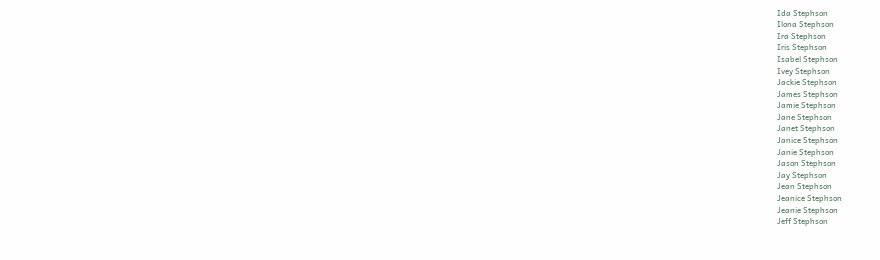Ida Stephson
Ilona Stephson
Ira Stephson
Iris Stephson
Isabel Stephson
Ivey Stephson
Jackie Stephson
James Stephson
Jamie Stephson
Jane Stephson
Janet Stephson
Janice Stephson
Janie Stephson
Jason Stephson
Jay Stephson
Jean Stephson
Jeanice Stephson
Jeanie Stephson
Jeff Stephson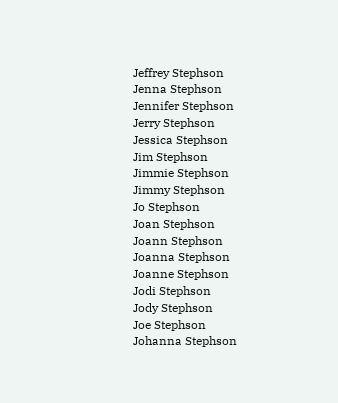Jeffrey Stephson
Jenna Stephson
Jennifer Stephson
Jerry Stephson
Jessica Stephson
Jim Stephson
Jimmie Stephson
Jimmy Stephson
Jo Stephson
Joan Stephson
Joann Stephson
Joanna Stephson
Joanne Stephson
Jodi Stephson
Jody Stephson
Joe Stephson
Johanna Stephson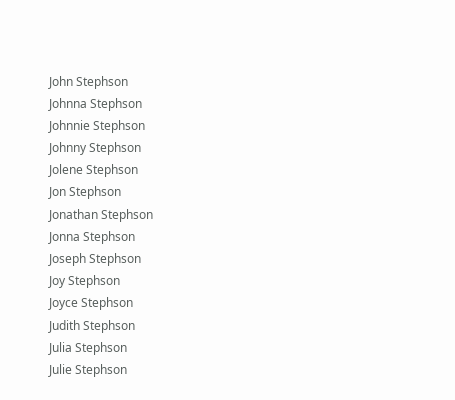John Stephson
Johnna Stephson
Johnnie Stephson
Johnny Stephson
Jolene Stephson
Jon Stephson
Jonathan Stephson
Jonna Stephson
Joseph Stephson
Joy Stephson
Joyce Stephson
Judith Stephson
Julia Stephson
Julie Stephson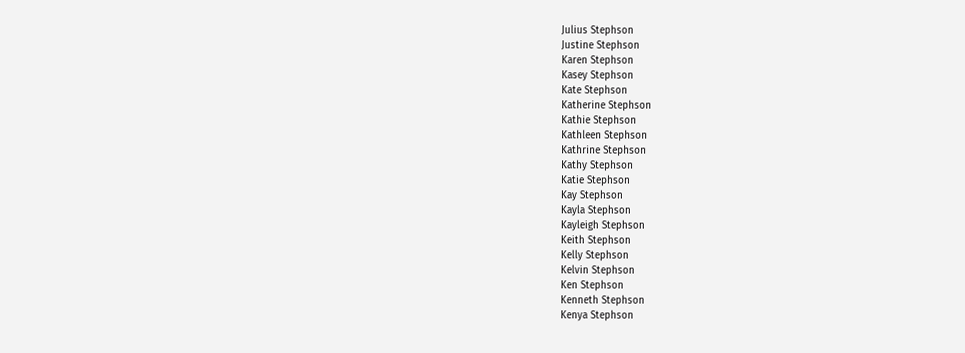Julius Stephson
Justine Stephson
Karen Stephson
Kasey Stephson
Kate Stephson
Katherine Stephson
Kathie Stephson
Kathleen Stephson
Kathrine Stephson
Kathy Stephson
Katie Stephson
Kay Stephson
Kayla Stephson
Kayleigh Stephson
Keith Stephson
Kelly Stephson
Kelvin Stephson
Ken Stephson
Kenneth Stephson
Kenya Stephson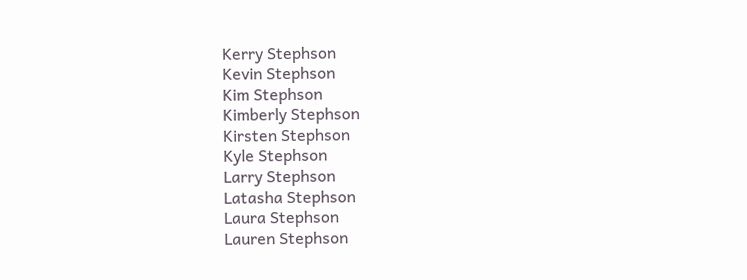Kerry Stephson
Kevin Stephson
Kim Stephson
Kimberly Stephson
Kirsten Stephson
Kyle Stephson
Larry Stephson
Latasha Stephson
Laura Stephson
Lauren Stephson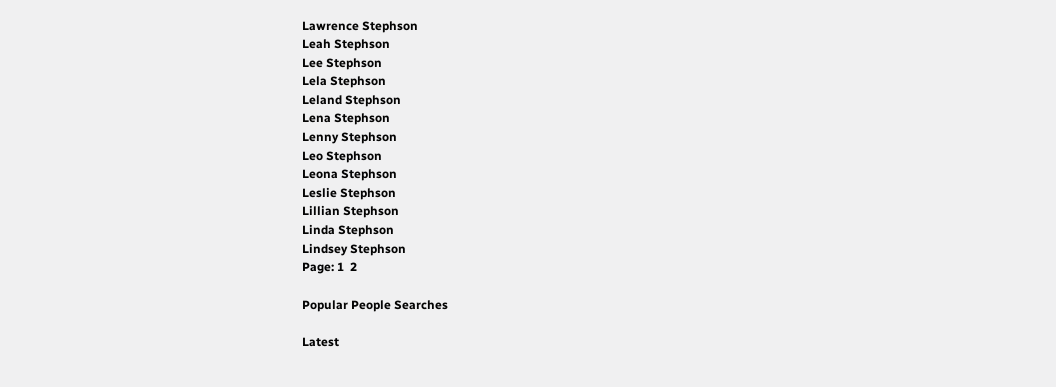Lawrence Stephson
Leah Stephson
Lee Stephson
Lela Stephson
Leland Stephson
Lena Stephson
Lenny Stephson
Leo Stephson
Leona Stephson
Leslie Stephson
Lillian Stephson
Linda Stephson
Lindsey Stephson
Page: 1  2

Popular People Searches

Latest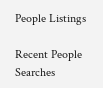People Listings

Recent People Searches